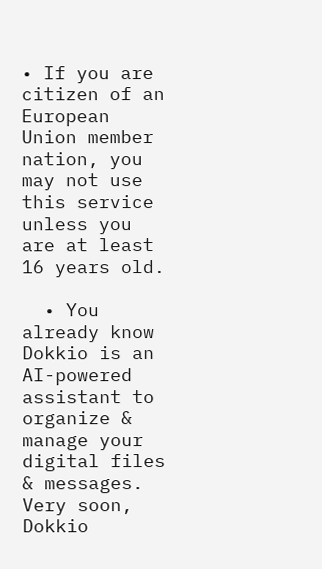• If you are citizen of an European Union member nation, you may not use this service unless you are at least 16 years old.

  • You already know Dokkio is an AI-powered assistant to organize & manage your digital files & messages. Very soon, Dokkio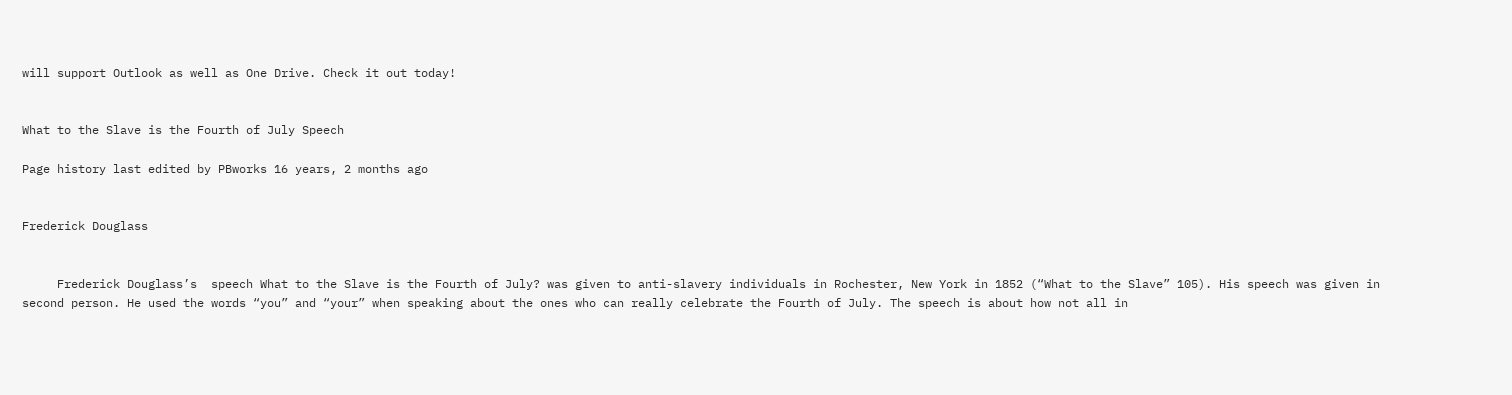will support Outlook as well as One Drive. Check it out today!


What to the Slave is the Fourth of July Speech

Page history last edited by PBworks 16 years, 2 months ago


Frederick Douglass


     Frederick Douglass’s  speech What to the Slave is the Fourth of July? was given to anti-slavery individuals in Rochester, New York in 1852 (“What to the Slave” 105). His speech was given in second person. He used the words “you” and “your” when speaking about the ones who can really celebrate the Fourth of July. The speech is about how not all in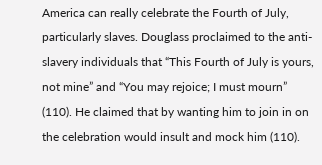America can really celebrate the Fourth of July, particularly slaves. Douglass proclaimed to the anti-slavery individuals that “This Fourth of July is yours, not mine” and “You may rejoice; I must mourn” (110). He claimed that by wanting him to join in on the celebration would insult and mock him (110).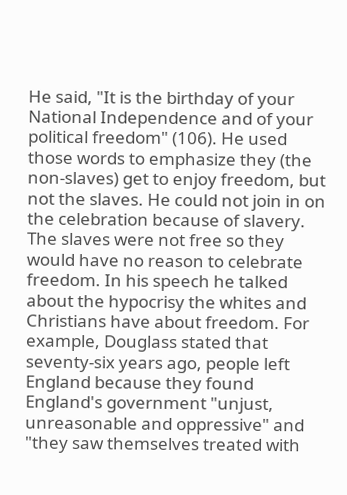He said, "It is the birthday of your National Independence and of your political freedom" (106). He used those words to emphasize they (the non-slaves) get to enjoy freedom, but not the slaves. He could not join in on the celebration because of slavery. The slaves were not free so they would have no reason to celebrate freedom. In his speech he talked about the hypocrisy the whites and Christians have about freedom. For example, Douglass stated that seventy-six years ago, people left England because they found England's government "unjust, unreasonable and oppressive" and "they saw themselves treated with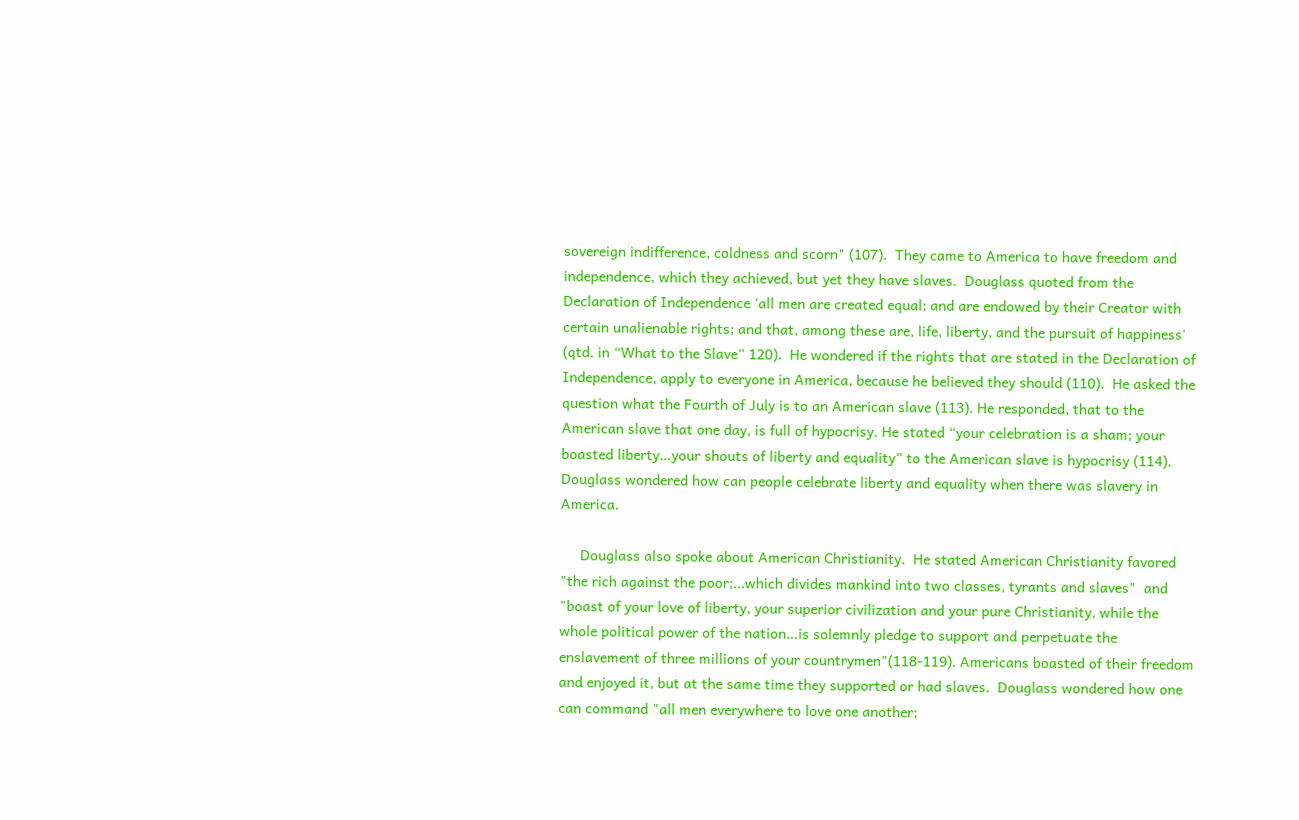sovereign indifference, coldness and scorn" (107).  They came to America to have freedom and independence, which they achieved, but yet they have slaves.  Douglass quoted from the Declaration of Independence 'all men are created equal; and are endowed by their Creator with certain unalienable rights; and that, among these are, life, liberty, and the pursuit of happiness' (qtd. in “What to the Slave” 120).  He wondered if the rights that are stated in the Declaration of Independence, apply to everyone in America, because he believed they should (110).  He asked the question what the Fourth of July is to an American slave (113). He responded, that to the American slave that one day, is full of hypocrisy. He stated “your celebration is a sham; your boasted liberty…your shouts of liberty and equality” to the American slave is hypocrisy (114). Douglass wondered how can people celebrate liberty and equality when there was slavery in America.

     Douglass also spoke about American Christianity.  He stated American Christianity favored "the rich against the poor;...which divides mankind into two classes, tyrants and slaves"  and  "boast of your love of liberty, your superior civilization and your pure Christianity, while the whole political power of the nation…is solemnly pledge to support and perpetuate the enslavement of three millions of your countrymen"(118-119). Americans boasted of their freedom and enjoyed it, but at the same time they supported or had slaves.  Douglass wondered how one can command "all men everywhere to love one another;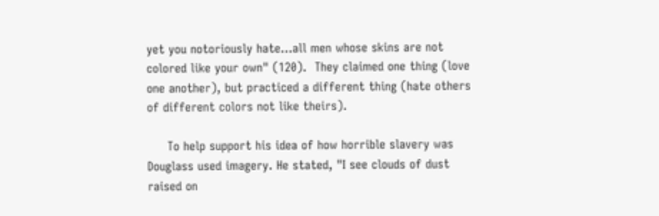yet you notoriously hate…all men whose skins are not colored like your own" (120).  They claimed one thing (love one another), but practiced a different thing (hate others of different colors not like theirs).

     To help support his idea of how horrible slavery was Douglass used imagery. He stated, "I see clouds of dust raised on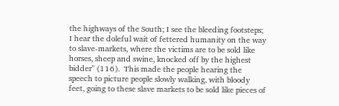the highways of the South; I see the bleeding footsteps; I hear the doleful wait of fettered humanity on the way to slave-markets, where the victims are to be sold like horses, sheep and swine, knocked off by the highest bidder" (116).  This made the people hearing the speech to picture people slowly walking, with bloody feet, going to these slave markets to be sold like pieces of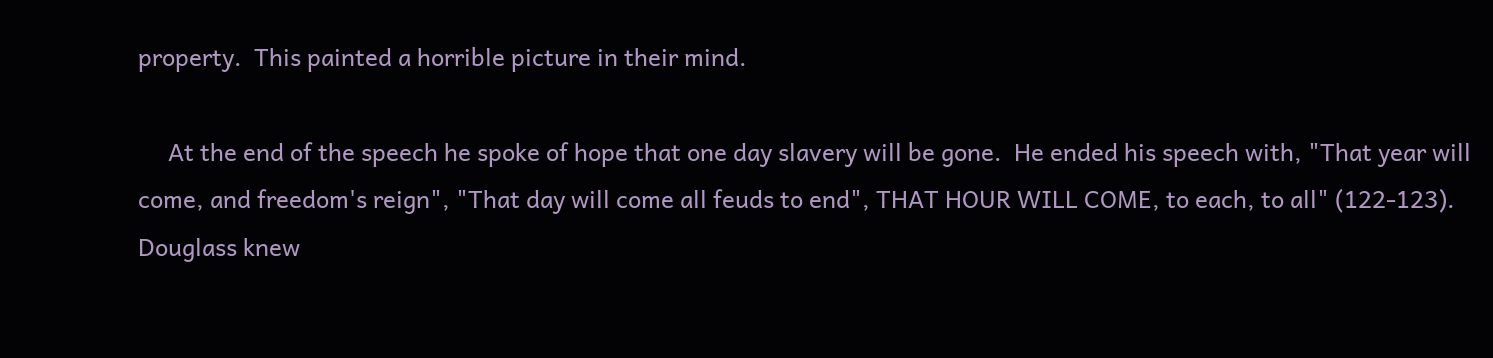property.  This painted a horrible picture in their mind.

     At the end of the speech he spoke of hope that one day slavery will be gone.  He ended his speech with, "That year will come, and freedom's reign", "That day will come all feuds to end", THAT HOUR WILL COME, to each, to all" (122-123).  Douglass knew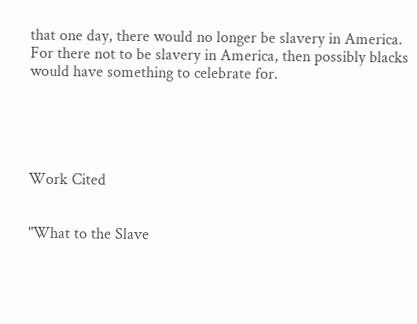that one day, there would no longer be slavery in America.  For there not to be slavery in America, then possibly blacks would have something to celebrate for.





Work Cited


"What to the Slave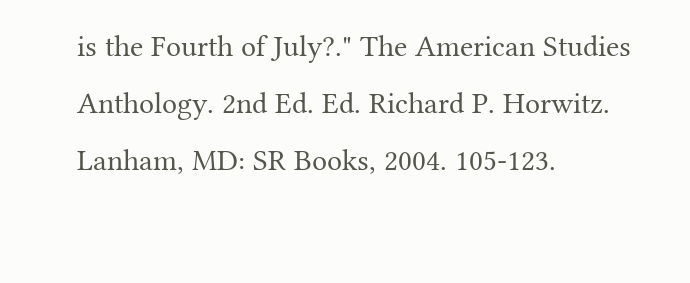is the Fourth of July?." The American Studies Anthology. 2nd Ed. Ed. Richard P. Horwitz. Lanham, MD: SR Books, 2004. 105-123.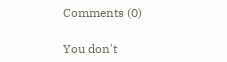Comments (0)

You don't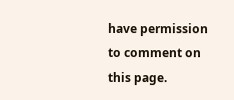have permission to comment on this page.